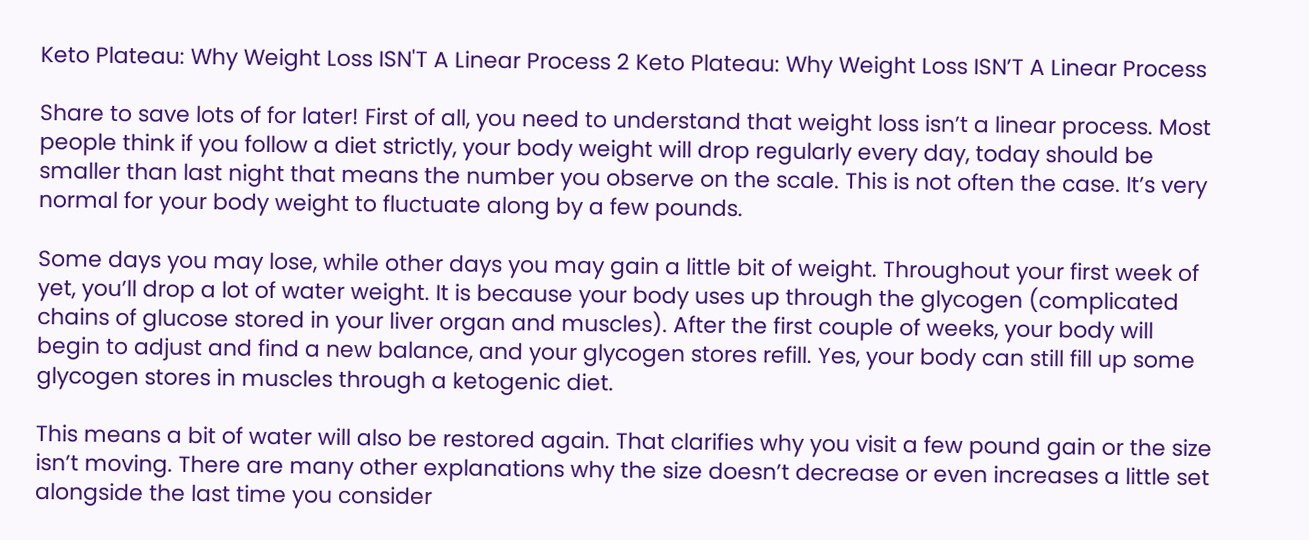Keto Plateau: Why Weight Loss ISN'T A Linear Process 2 Keto Plateau: Why Weight Loss ISN’T A Linear Process

Share to save lots of for later! First of all, you need to understand that weight loss isn’t a linear process. Most people think if you follow a diet strictly, your body weight will drop regularly every day, today should be smaller than last night that means the number you observe on the scale. This is not often the case. It’s very normal for your body weight to fluctuate along by a few pounds.

Some days you may lose, while other days you may gain a little bit of weight. Throughout your first week of yet, you’ll drop a lot of water weight. It is because your body uses up through the glycogen (complicated chains of glucose stored in your liver organ and muscles). After the first couple of weeks, your body will begin to adjust and find a new balance, and your glycogen stores refill. Yes, your body can still fill up some glycogen stores in muscles through a ketogenic diet.

This means a bit of water will also be restored again. That clarifies why you visit a few pound gain or the size isn’t moving. There are many other explanations why the size doesn’t decrease or even increases a little set alongside the last time you consider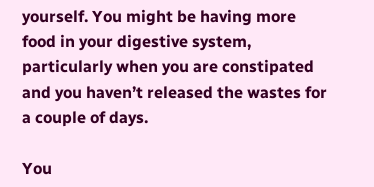yourself. You might be having more food in your digestive system, particularly when you are constipated and you haven’t released the wastes for a couple of days.

You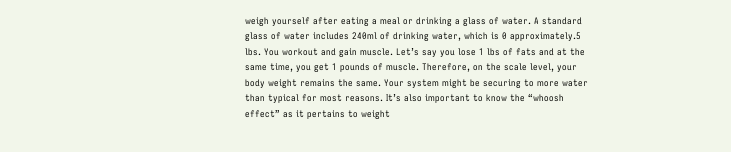weigh yourself after eating a meal or drinking a glass of water. A standard glass of water includes 240ml of drinking water, which is 0 approximately.5 lbs. You workout and gain muscle. Let’s say you lose 1 lbs of fats and at the same time, you get 1 pounds of muscle. Therefore, on the scale level, your body weight remains the same. Your system might be securing to more water than typical for most reasons. It’s also important to know the “whoosh effect” as it pertains to weight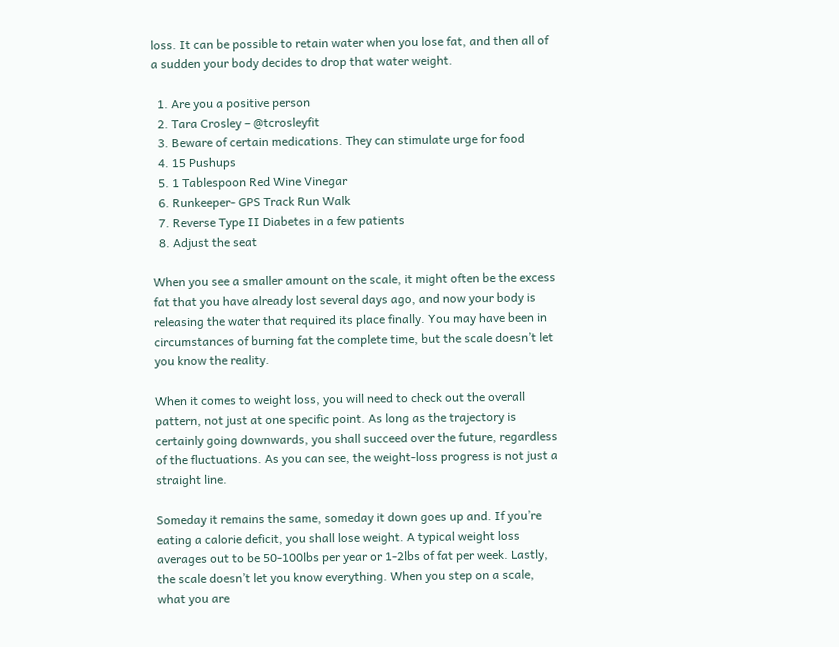loss. It can be possible to retain water when you lose fat, and then all of a sudden your body decides to drop that water weight.

  1. Are you a positive person
  2. Tara Crosley – @tcrosleyfit
  3. Beware of certain medications. They can stimulate urge for food
  4. 15 Pushups
  5. 1 Tablespoon Red Wine Vinegar
  6. Runkeeper- GPS Track Run Walk
  7. Reverse Type II Diabetes in a few patients
  8. Adjust the seat

When you see a smaller amount on the scale, it might often be the excess fat that you have already lost several days ago, and now your body is releasing the water that required its place finally. You may have been in circumstances of burning fat the complete time, but the scale doesn’t let you know the reality.

When it comes to weight loss, you will need to check out the overall pattern, not just at one specific point. As long as the trajectory is certainly going downwards, you shall succeed over the future, regardless of the fluctuations. As you can see, the weight-loss progress is not just a straight line.

Someday it remains the same, someday it down goes up and. If you’re eating a calorie deficit, you shall lose weight. A typical weight loss averages out to be 50-100lbs per year or 1-2lbs of fat per week. Lastly, the scale doesn’t let you know everything. When you step on a scale, what you are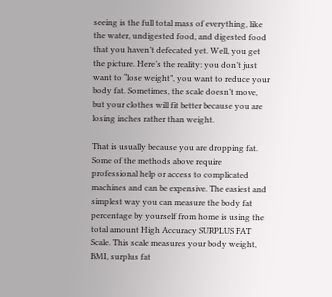seeing is the full total mass of everything, like the water, undigested food, and digested food that you haven’t defecated yet. Well, you get the picture. Here’s the reality: you don’t just want to “lose weight”, you want to reduce your body fat. Sometimes, the scale doesn’t move, but your clothes will fit better because you are losing inches rather than weight.

That is usually because you are dropping fat. Some of the methods above require professional help or access to complicated machines and can be expensive. The easiest and simplest way you can measure the body fat percentage by yourself from home is using the total amount High Accuracy SURPLUS FAT Scale. This scale measures your body weight, BMI, surplus fat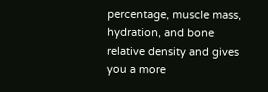percentage, muscle mass, hydration, and bone relative density and gives you a more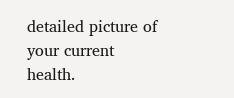detailed picture of your current health.